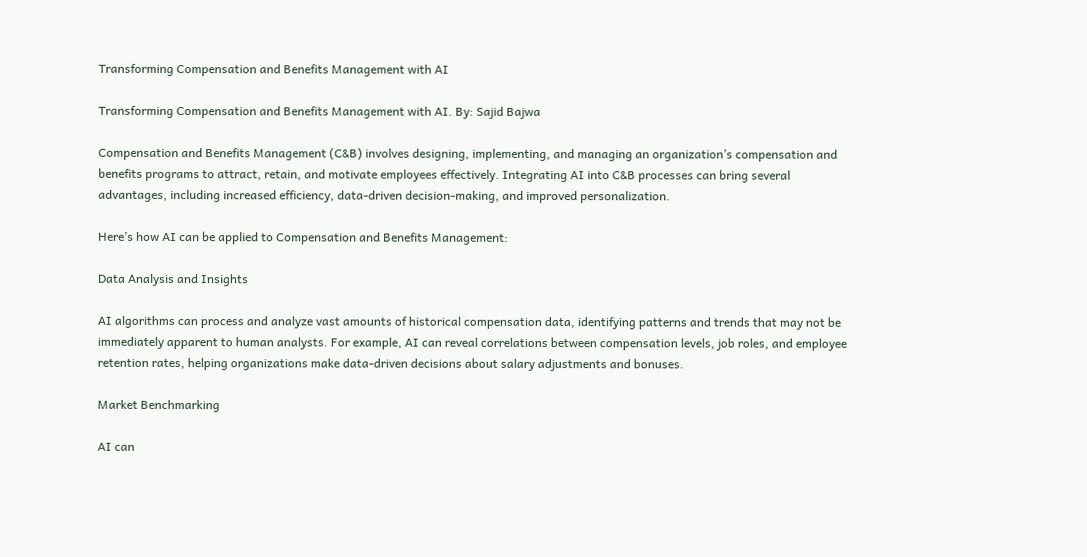Transforming Compensation and Benefits Management with AI

Transforming Compensation and Benefits Management with AI. By: Sajid Bajwa

Compensation and Benefits Management (C&B) involves designing, implementing, and managing an organization’s compensation and benefits programs to attract, retain, and motivate employees effectively. Integrating AI into C&B processes can bring several advantages, including increased efficiency, data-driven decision-making, and improved personalization.

Here’s how AI can be applied to Compensation and Benefits Management:

Data Analysis and Insights

AI algorithms can process and analyze vast amounts of historical compensation data, identifying patterns and trends that may not be immediately apparent to human analysts. For example, AI can reveal correlations between compensation levels, job roles, and employee retention rates, helping organizations make data-driven decisions about salary adjustments and bonuses.

Market Benchmarking

AI can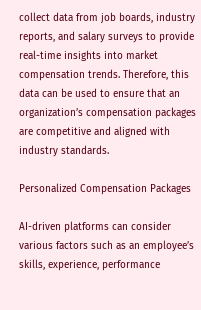collect data from job boards, industry reports, and salary surveys to provide real-time insights into market compensation trends. Therefore, this data can be used to ensure that an organization’s compensation packages are competitive and aligned with industry standards.

Personalized Compensation Packages

AI-driven platforms can consider various factors such as an employee’s skills, experience, performance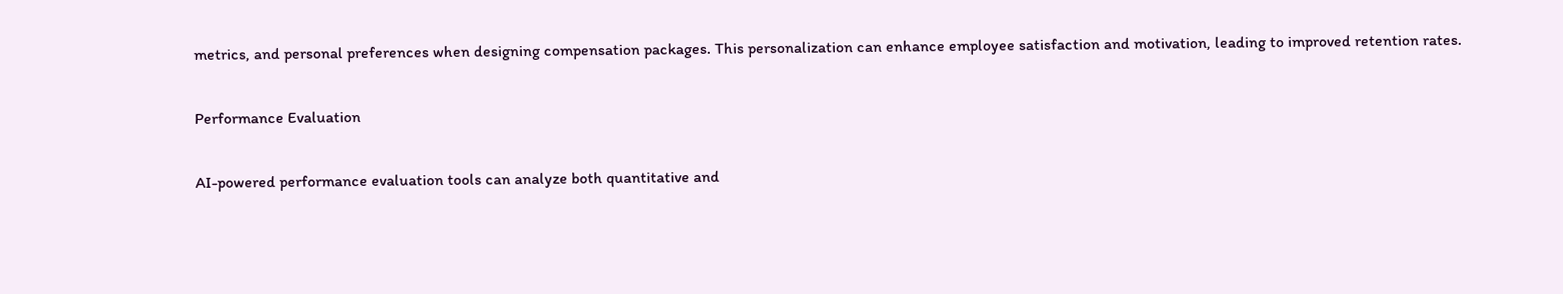metrics, and personal preferences when designing compensation packages. This personalization can enhance employee satisfaction and motivation, leading to improved retention rates.

Performance Evaluation

AI-powered performance evaluation tools can analyze both quantitative and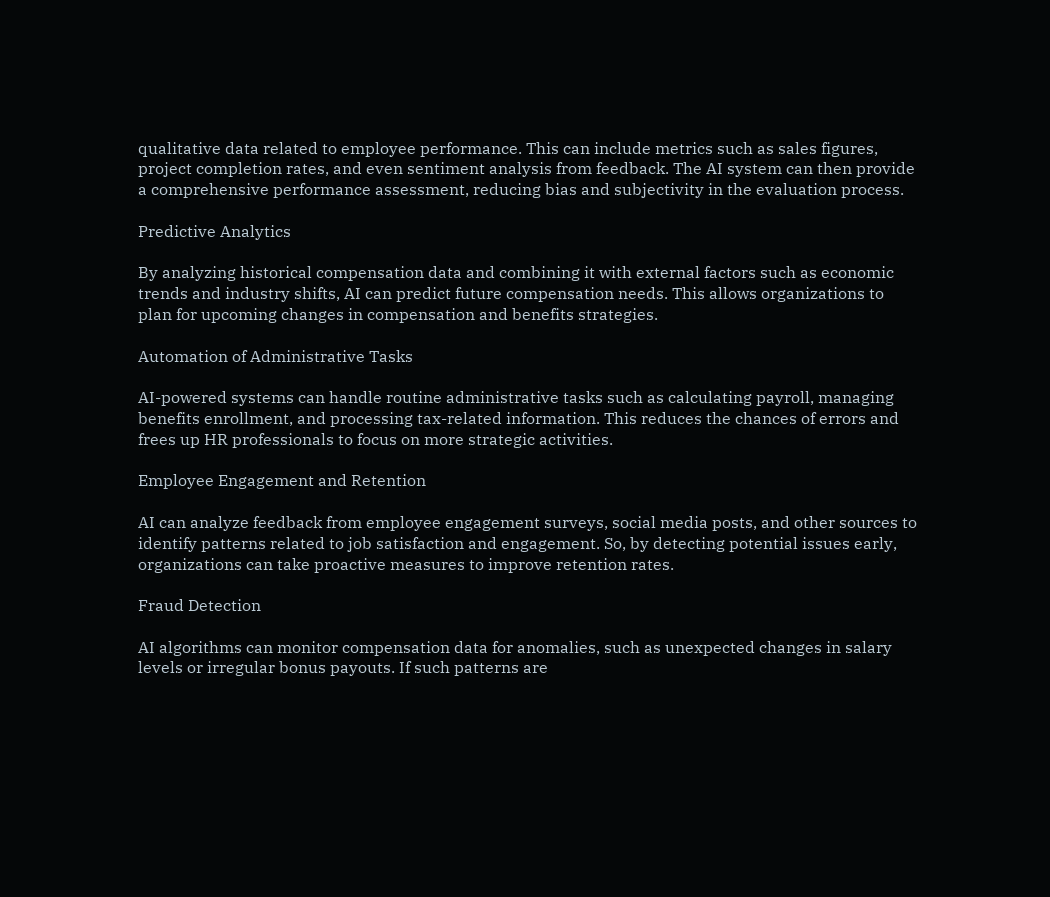qualitative data related to employee performance. This can include metrics such as sales figures, project completion rates, and even sentiment analysis from feedback. The AI system can then provide a comprehensive performance assessment, reducing bias and subjectivity in the evaluation process.

Predictive Analytics

By analyzing historical compensation data and combining it with external factors such as economic trends and industry shifts, AI can predict future compensation needs. This allows organizations to plan for upcoming changes in compensation and benefits strategies.

Automation of Administrative Tasks

AI-powered systems can handle routine administrative tasks such as calculating payroll, managing benefits enrollment, and processing tax-related information. This reduces the chances of errors and frees up HR professionals to focus on more strategic activities.

Employee Engagement and Retention

AI can analyze feedback from employee engagement surveys, social media posts, and other sources to identify patterns related to job satisfaction and engagement. So, by detecting potential issues early, organizations can take proactive measures to improve retention rates.

Fraud Detection

AI algorithms can monitor compensation data for anomalies, such as unexpected changes in salary levels or irregular bonus payouts. If such patterns are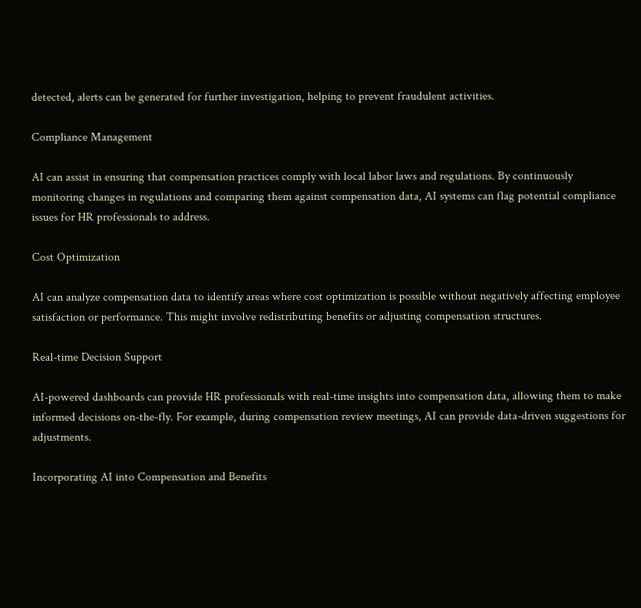detected, alerts can be generated for further investigation, helping to prevent fraudulent activities.

Compliance Management

AI can assist in ensuring that compensation practices comply with local labor laws and regulations. By continuously monitoring changes in regulations and comparing them against compensation data, AI systems can flag potential compliance issues for HR professionals to address.

Cost Optimization

AI can analyze compensation data to identify areas where cost optimization is possible without negatively affecting employee satisfaction or performance. This might involve redistributing benefits or adjusting compensation structures.

Real-time Decision Support

AI-powered dashboards can provide HR professionals with real-time insights into compensation data, allowing them to make informed decisions on-the-fly. For example, during compensation review meetings, AI can provide data-driven suggestions for adjustments.

Incorporating AI into Compensation and Benefits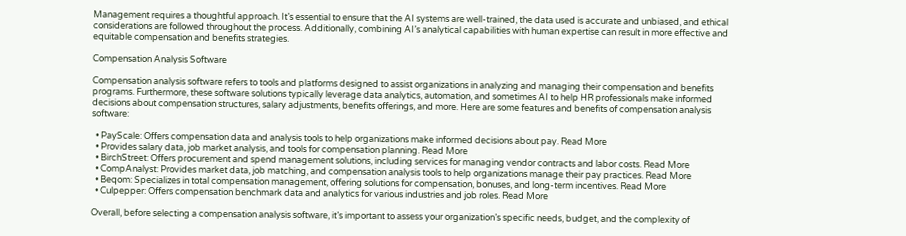Management requires a thoughtful approach. It’s essential to ensure that the AI systems are well-trained, the data used is accurate and unbiased, and ethical considerations are followed throughout the process. Additionally, combining AI’s analytical capabilities with human expertise can result in more effective and equitable compensation and benefits strategies.

Compensation Analysis Software

Compensation analysis software refers to tools and platforms designed to assist organizations in analyzing and managing their compensation and benefits programs. Furthermore, these software solutions typically leverage data analytics, automation, and sometimes AI to help HR professionals make informed decisions about compensation structures, salary adjustments, benefits offerings, and more. Here are some features and benefits of compensation analysis software:

  • PayScale: Offers compensation data and analysis tools to help organizations make informed decisions about pay. Read More
  • Provides salary data, job market analysis, and tools for compensation planning. Read More
  • BirchStreet: Offers procurement and spend management solutions, including services for managing vendor contracts and labor costs. Read More
  • CompAnalyst: Provides market data, job matching, and compensation analysis tools to help organizations manage their pay practices. Read More
  • Beqom: Specializes in total compensation management, offering solutions for compensation, bonuses, and long-term incentives. Read More
  • Culpepper: Offers compensation benchmark data and analytics for various industries and job roles. Read More

Overall, before selecting a compensation analysis software, it’s important to assess your organization’s specific needs, budget, and the complexity of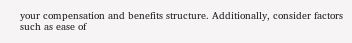your compensation and benefits structure. Additionally, consider factors such as ease of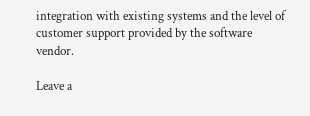integration with existing systems and the level of customer support provided by the software vendor.

Leave a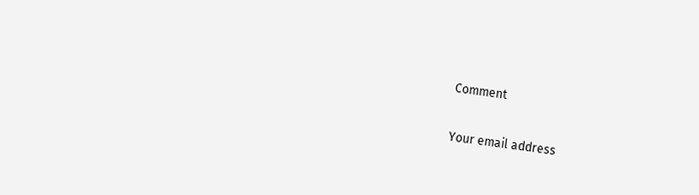Comment

Your email address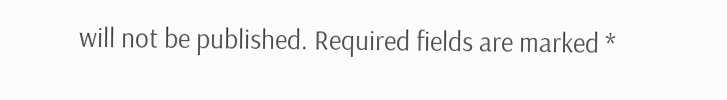will not be published. Required fields are marked *